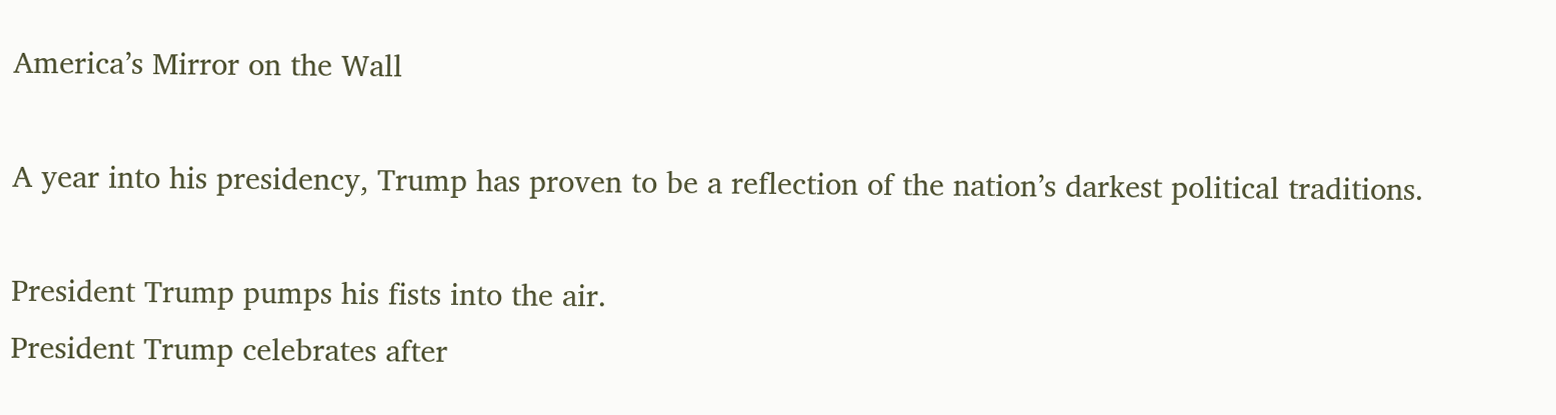America’s Mirror on the Wall

A year into his presidency, Trump has proven to be a reflection of the nation’s darkest political traditions.

President Trump pumps his fists into the air.
President Trump celebrates after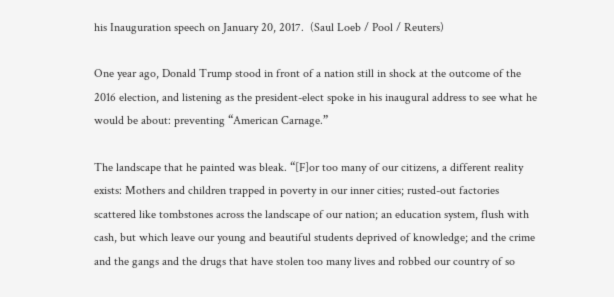his Inauguration speech on January 20, 2017.  (Saul Loeb / Pool / Reuters)

One year ago, Donald Trump stood in front of a nation still in shock at the outcome of the 2016 election, and listening as the president-elect spoke in his inaugural address to see what he would be about: preventing “American Carnage.”

The landscape that he painted was bleak. “[F]or too many of our citizens, a different reality exists: Mothers and children trapped in poverty in our inner cities; rusted-out factories scattered like tombstones across the landscape of our nation; an education system, flush with cash, but which leave our young and beautiful students deprived of knowledge; and the crime and the gangs and the drugs that have stolen too many lives and robbed our country of so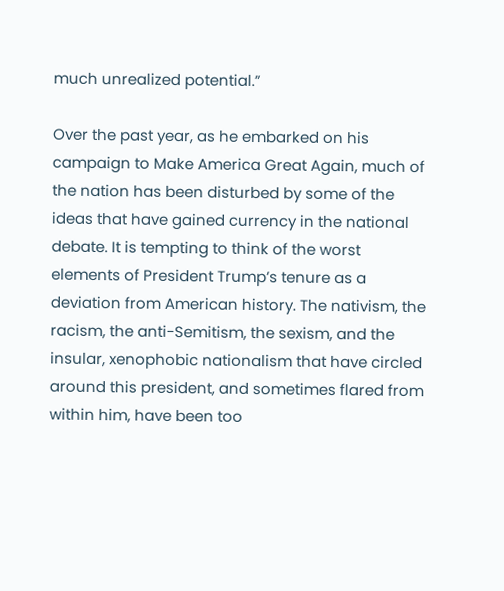much unrealized potential.”

Over the past year, as he embarked on his campaign to Make America Great Again, much of the nation has been disturbed by some of the ideas that have gained currency in the national debate. It is tempting to think of the worst elements of President Trump’s tenure as a deviation from American history. The nativism, the racism, the anti-Semitism, the sexism, and the insular, xenophobic nationalism that have circled around this president, and sometimes flared from within him, have been too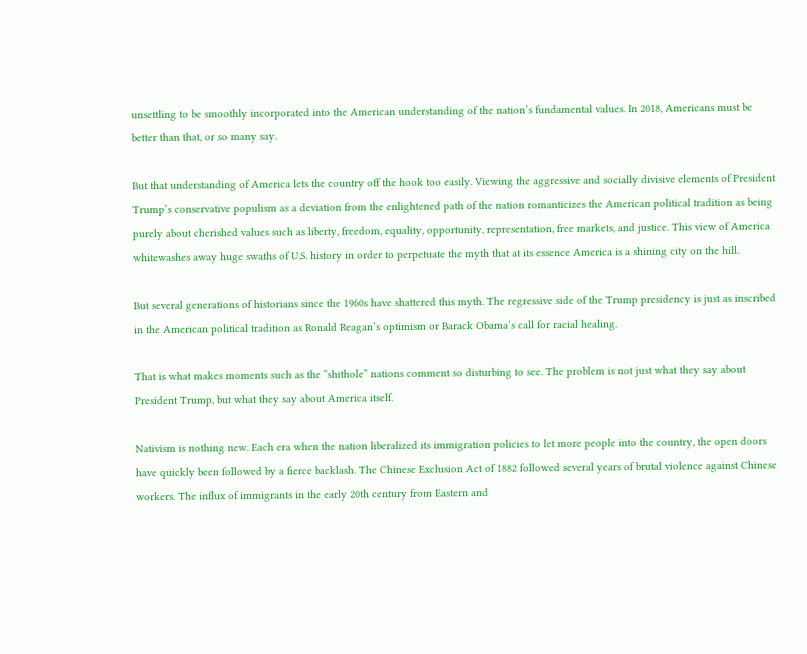unsettling to be smoothly incorporated into the American understanding of the nation’s fundamental values. In 2018, Americans must be better than that, or so many say.

But that understanding of America lets the country off the hook too easily. Viewing the aggressive and socially divisive elements of President Trump’s conservative populism as a deviation from the enlightened path of the nation romanticizes the American political tradition as being purely about cherished values such as liberty, freedom, equality, opportunity, representation, free markets, and justice. This view of America whitewashes away huge swaths of U.S. history in order to perpetuate the myth that at its essence America is a shining city on the hill.

But several generations of historians since the 1960s have shattered this myth. The regressive side of the Trump presidency is just as inscribed in the American political tradition as Ronald Reagan’s optimism or Barack Obama’s call for racial healing.

That is what makes moments such as the “shithole” nations comment so disturbing to see. The problem is not just what they say about President Trump, but what they say about America itself.

Nativism is nothing new. Each era when the nation liberalized its immigration policies to let more people into the country, the open doors have quickly been followed by a fierce backlash. The Chinese Exclusion Act of 1882 followed several years of brutal violence against Chinese workers. The influx of immigrants in the early 20th century from Eastern and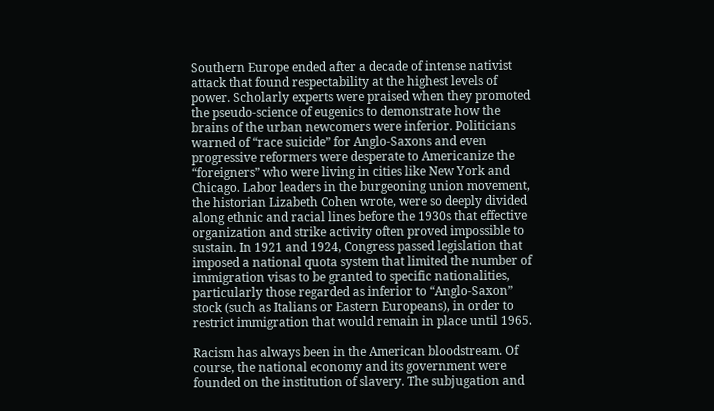Southern Europe ended after a decade of intense nativist attack that found respectability at the highest levels of power. Scholarly experts were praised when they promoted the pseudo-science of eugenics to demonstrate how the brains of the urban newcomers were inferior. Politicians warned of “race suicide” for Anglo-Saxons and even progressive reformers were desperate to Americanize the “foreigners” who were living in cities like New York and Chicago. Labor leaders in the burgeoning union movement, the historian Lizabeth Cohen wrote, were so deeply divided along ethnic and racial lines before the 1930s that effective organization and strike activity often proved impossible to sustain. In 1921 and 1924, Congress passed legislation that imposed a national quota system that limited the number of immigration visas to be granted to specific nationalities, particularly those regarded as inferior to “Anglo-Saxon” stock (such as Italians or Eastern Europeans), in order to restrict immigration that would remain in place until 1965.

Racism has always been in the American bloodstream. Of course, the national economy and its government were founded on the institution of slavery. The subjugation and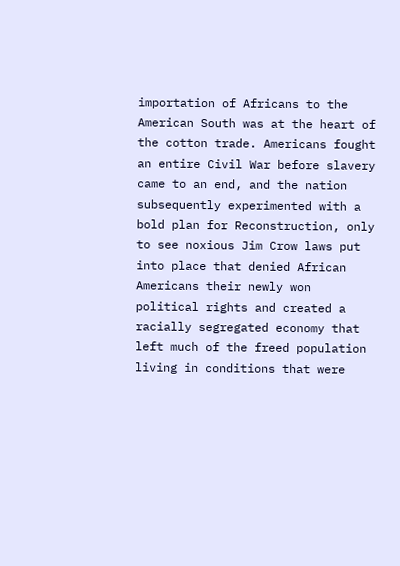importation of Africans to the American South was at the heart of the cotton trade. Americans fought an entire Civil War before slavery came to an end, and the nation subsequently experimented with a bold plan for Reconstruction, only to see noxious Jim Crow laws put into place that denied African Americans their newly won political rights and created a racially segregated economy that left much of the freed population living in conditions that were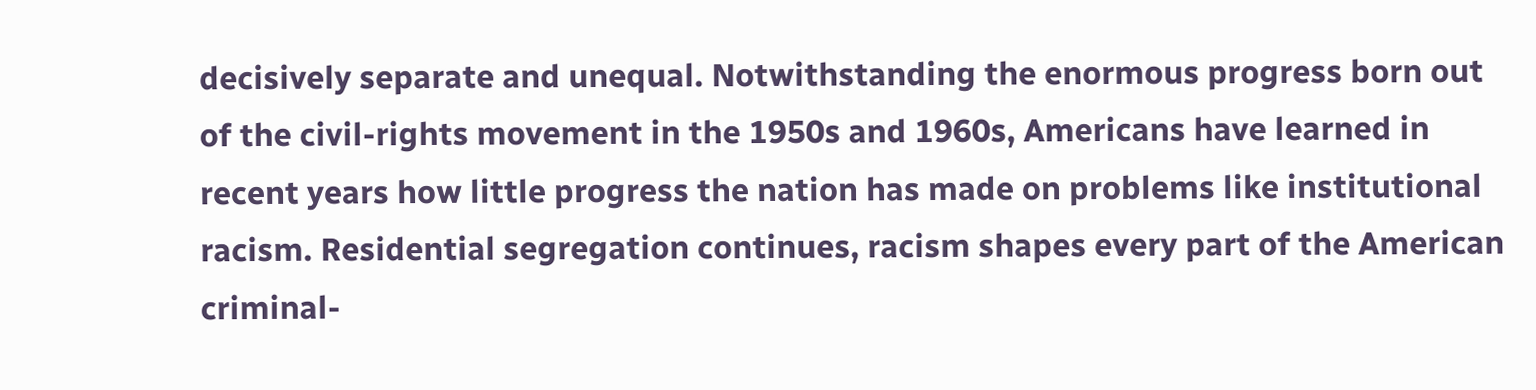decisively separate and unequal. Notwithstanding the enormous progress born out of the civil-rights movement in the 1950s and 1960s, Americans have learned in recent years how little progress the nation has made on problems like institutional racism. Residential segregation continues, racism shapes every part of the American criminal-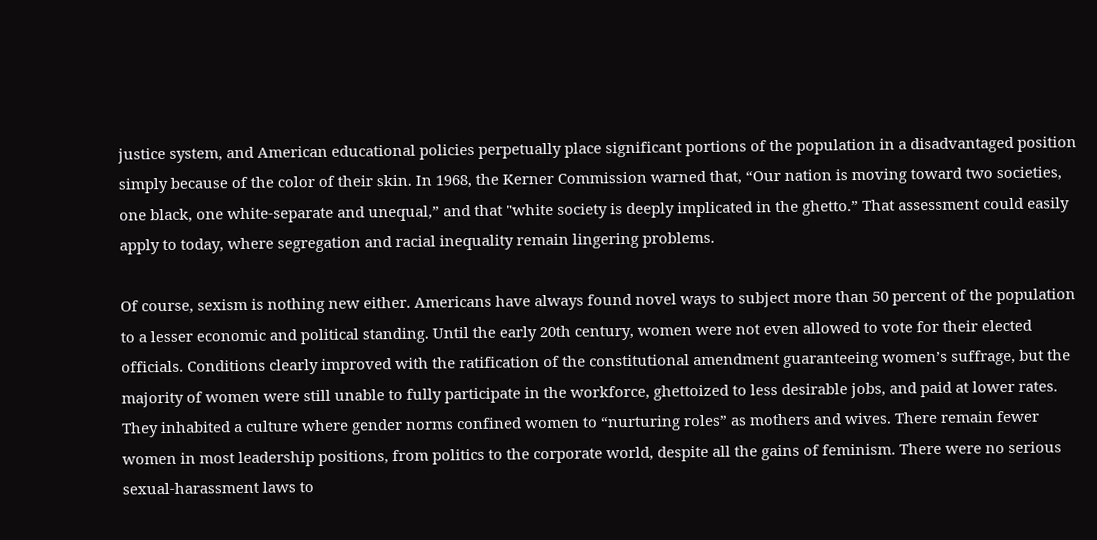justice system, and American educational policies perpetually place significant portions of the population in a disadvantaged position simply because of the color of their skin. In 1968, the Kerner Commission warned that, “Our nation is moving toward two societies, one black, one white-separate and unequal,” and that "white society is deeply implicated in the ghetto.” That assessment could easily apply to today, where segregation and racial inequality remain lingering problems.

Of course, sexism is nothing new either. Americans have always found novel ways to subject more than 50 percent of the population to a lesser economic and political standing. Until the early 20th century, women were not even allowed to vote for their elected officials. Conditions clearly improved with the ratification of the constitutional amendment guaranteeing women’s suffrage, but the majority of women were still unable to fully participate in the workforce, ghettoized to less desirable jobs, and paid at lower rates. They inhabited a culture where gender norms confined women to “nurturing roles” as mothers and wives. There remain fewer women in most leadership positions, from politics to the corporate world, despite all the gains of feminism. There were no serious sexual-harassment laws to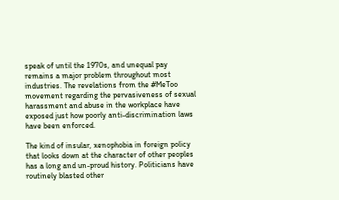speak of until the 1970s, and unequal pay remains a major problem throughout most industries. The revelations from the #MeToo movement regarding the pervasiveness of sexual harassment and abuse in the workplace have exposed just how poorly anti-discrimination laws have been enforced.

The kind of insular, xenophobia in foreign policy that looks down at the character of other peoples has a long and un-proud history. Politicians have routinely blasted other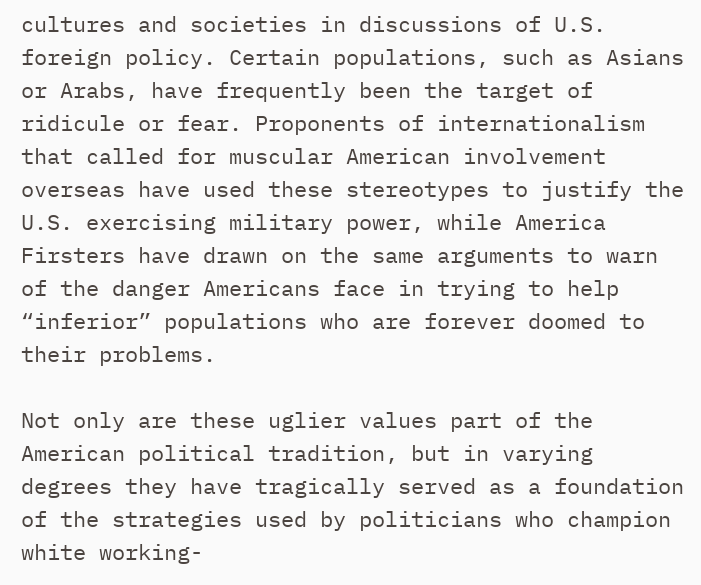cultures and societies in discussions of U.S. foreign policy. Certain populations, such as Asians or Arabs, have frequently been the target of ridicule or fear. Proponents of internationalism that called for muscular American involvement overseas have used these stereotypes to justify the U.S. exercising military power, while America Firsters have drawn on the same arguments to warn of the danger Americans face in trying to help “inferior” populations who are forever doomed to their problems.

Not only are these uglier values part of the American political tradition, but in varying degrees they have tragically served as a foundation of the strategies used by politicians who champion white working-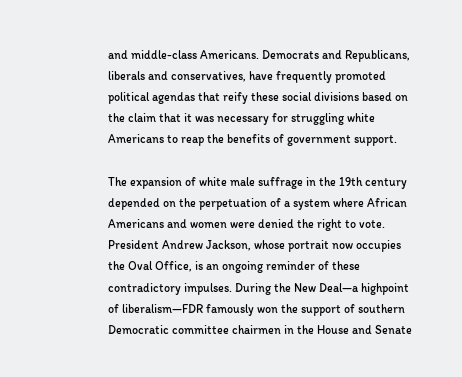and middle-class Americans. Democrats and Republicans, liberals and conservatives, have frequently promoted political agendas that reify these social divisions based on the claim that it was necessary for struggling white Americans to reap the benefits of government support.

The expansion of white male suffrage in the 19th century depended on the perpetuation of a system where African Americans and women were denied the right to vote. President Andrew Jackson, whose portrait now occupies the Oval Office, is an ongoing reminder of these contradictory impulses. During the New Deal—a highpoint of liberalism—FDR famously won the support of southern Democratic committee chairmen in the House and Senate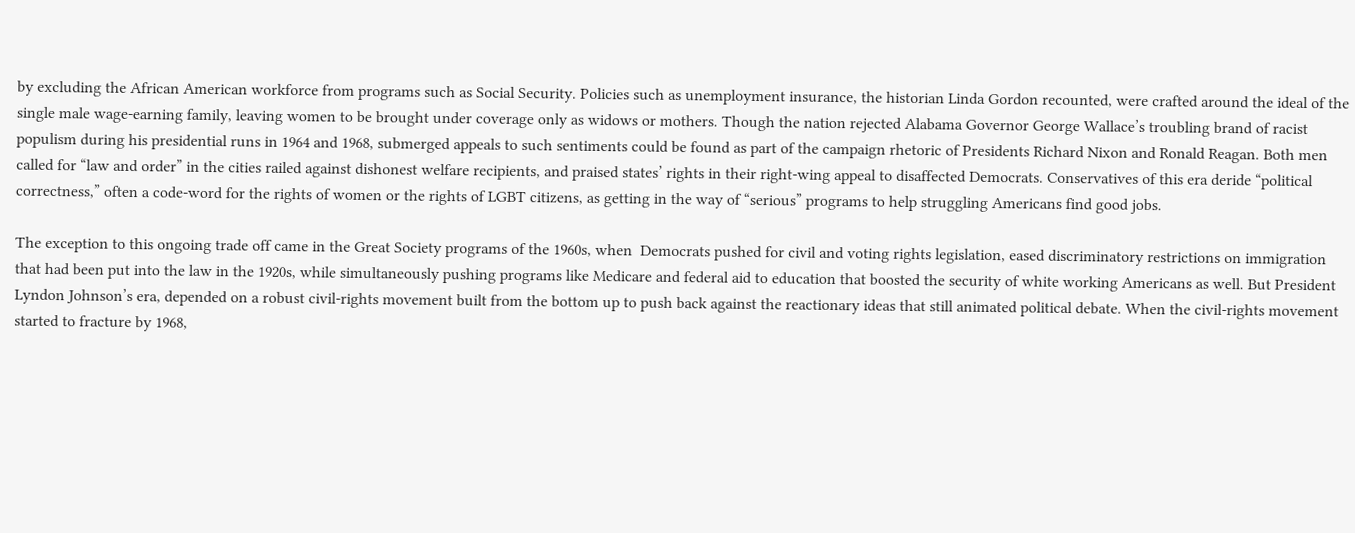by excluding the African American workforce from programs such as Social Security. Policies such as unemployment insurance, the historian Linda Gordon recounted, were crafted around the ideal of the single male wage-earning family, leaving women to be brought under coverage only as widows or mothers. Though the nation rejected Alabama Governor George Wallace’s troubling brand of racist populism during his presidential runs in 1964 and 1968, submerged appeals to such sentiments could be found as part of the campaign rhetoric of Presidents Richard Nixon and Ronald Reagan. Both men called for “law and order” in the cities railed against dishonest welfare recipients, and praised states’ rights in their right-wing appeal to disaffected Democrats. Conservatives of this era deride “political correctness,” often a code-word for the rights of women or the rights of LGBT citizens, as getting in the way of “serious” programs to help struggling Americans find good jobs.

The exception to this ongoing trade off came in the Great Society programs of the 1960s, when  Democrats pushed for civil and voting rights legislation, eased discriminatory restrictions on immigration that had been put into the law in the 1920s, while simultaneously pushing programs like Medicare and federal aid to education that boosted the security of white working Americans as well. But President Lyndon Johnson’s era, depended on a robust civil-rights movement built from the bottom up to push back against the reactionary ideas that still animated political debate. When the civil-rights movement started to fracture by 1968,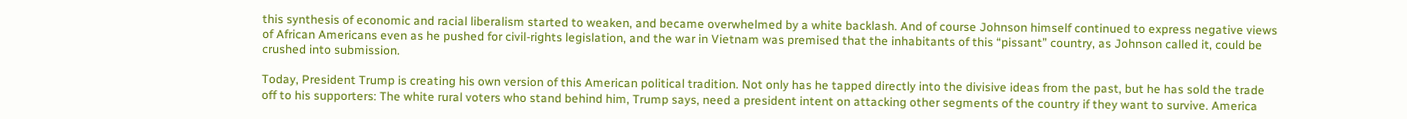this synthesis of economic and racial liberalism started to weaken, and became overwhelmed by a white backlash. And of course Johnson himself continued to express negative views of African Americans even as he pushed for civil-rights legislation, and the war in Vietnam was premised that the inhabitants of this “pissant” country, as Johnson called it, could be crushed into submission.

Today, President Trump is creating his own version of this American political tradition. Not only has he tapped directly into the divisive ideas from the past, but he has sold the trade off to his supporters: The white rural voters who stand behind him, Trump says, need a president intent on attacking other segments of the country if they want to survive. America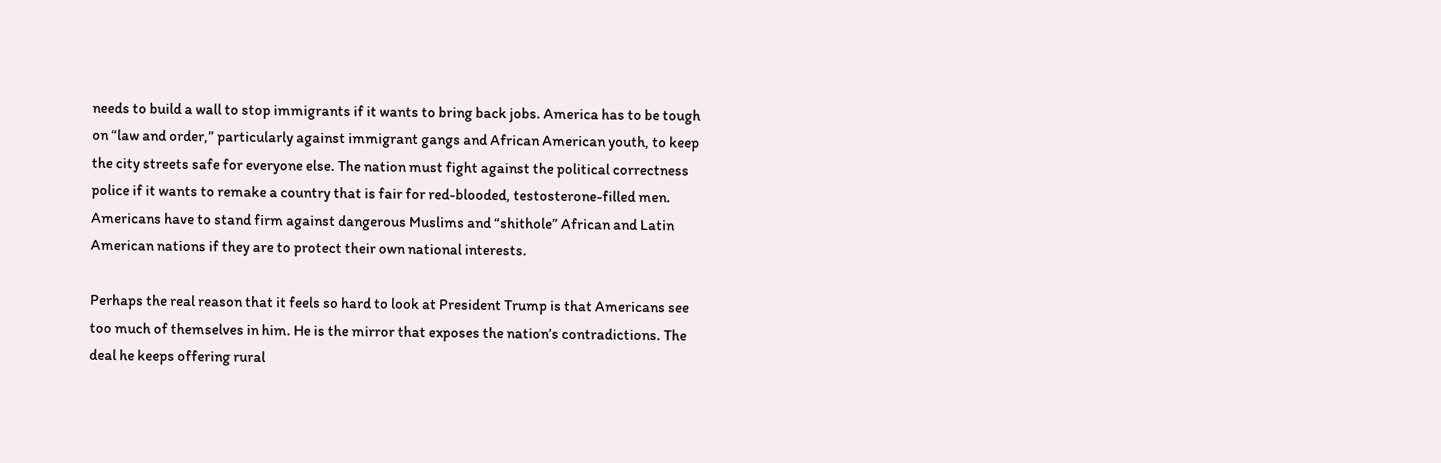needs to build a wall to stop immigrants if it wants to bring back jobs. America has to be tough on “law and order,” particularly against immigrant gangs and African American youth, to keep the city streets safe for everyone else. The nation must fight against the political correctness police if it wants to remake a country that is fair for red-blooded, testosterone-filled men. Americans have to stand firm against dangerous Muslims and “shithole” African and Latin American nations if they are to protect their own national interests.

Perhaps the real reason that it feels so hard to look at President Trump is that Americans see too much of themselves in him. He is the mirror that exposes the nation’s contradictions. The deal he keeps offering rural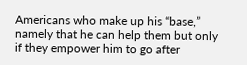Americans who make up his “base,” namely that he can help them but only if they empower him to go after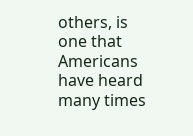others, is one that Americans have heard many times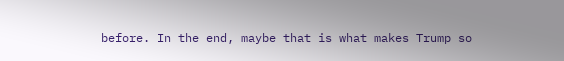before. In the end, maybe that is what makes Trump so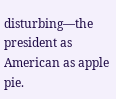disturbing—the president as American as apple pie.